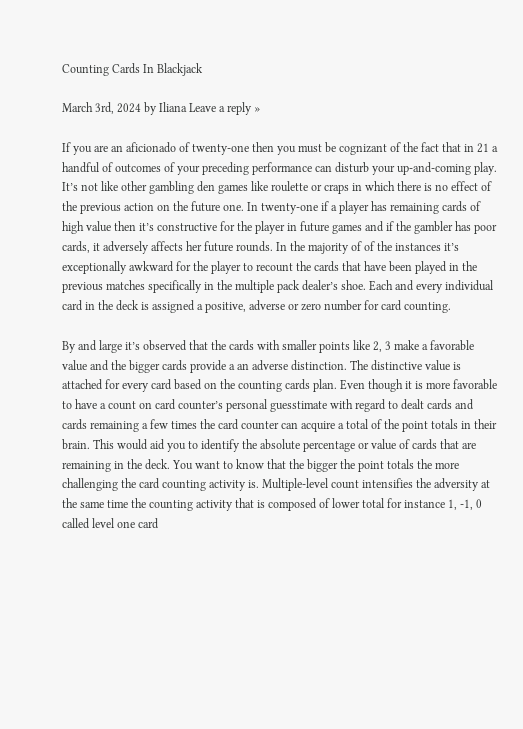Counting Cards In Blackjack

March 3rd, 2024 by Iliana Leave a reply »

If you are an aficionado of twenty-one then you must be cognizant of the fact that in 21 a handful of outcomes of your preceding performance can disturb your up-and-coming play. It’s not like other gambling den games like roulette or craps in which there is no effect of the previous action on the future one. In twenty-one if a player has remaining cards of high value then it’s constructive for the player in future games and if the gambler has poor cards, it adversely affects her future rounds. In the majority of of the instances it’s exceptionally awkward for the player to recount the cards that have been played in the previous matches specifically in the multiple pack dealer’s shoe. Each and every individual card in the deck is assigned a positive, adverse or zero number for card counting.

By and large it’s observed that the cards with smaller points like 2, 3 make a favorable value and the bigger cards provide a an adverse distinction. The distinctive value is attached for every card based on the counting cards plan. Even though it is more favorable to have a count on card counter’s personal guesstimate with regard to dealt cards and cards remaining a few times the card counter can acquire a total of the point totals in their brain. This would aid you to identify the absolute percentage or value of cards that are remaining in the deck. You want to know that the bigger the point totals the more challenging the card counting activity is. Multiple-level count intensifies the adversity at the same time the counting activity that is composed of lower total for instance 1, -1, 0 called level one card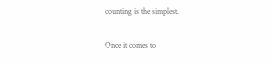counting is the simplest.

Once it comes to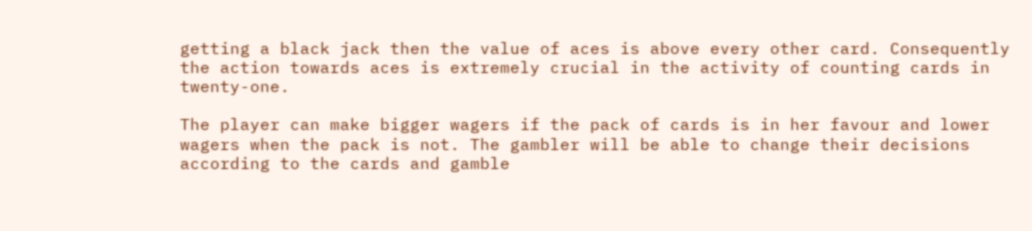getting a black jack then the value of aces is above every other card. Consequently the action towards aces is extremely crucial in the activity of counting cards in twenty-one.

The player can make bigger wagers if the pack of cards is in her favour and lower wagers when the pack is not. The gambler will be able to change their decisions according to the cards and gamble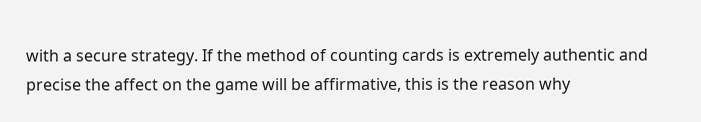with a secure strategy. If the method of counting cards is extremely authentic and precise the affect on the game will be affirmative, this is the reason why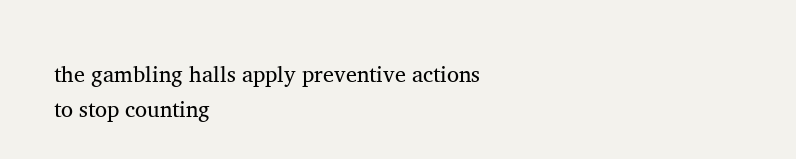the gambling halls apply preventive actions to stop counting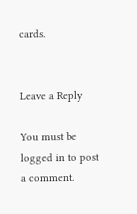cards.


Leave a Reply

You must be logged in to post a comment.